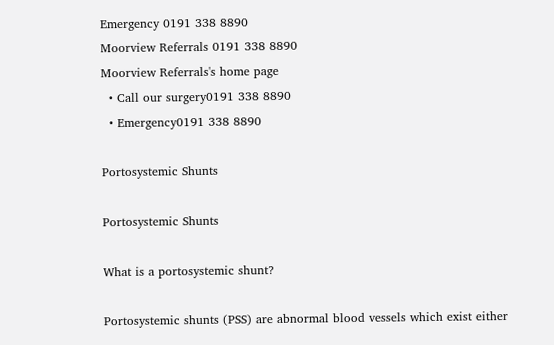Emergency 0191 338 8890
Moorview Referrals 0191 338 8890
Moorview Referrals's home page
  • Call our surgery0191 338 8890
  • Emergency0191 338 8890

Portosystemic Shunts

Portosystemic Shunts

What is a portosystemic shunt?

Portosystemic shunts (PSS) are abnormal blood vessels which exist either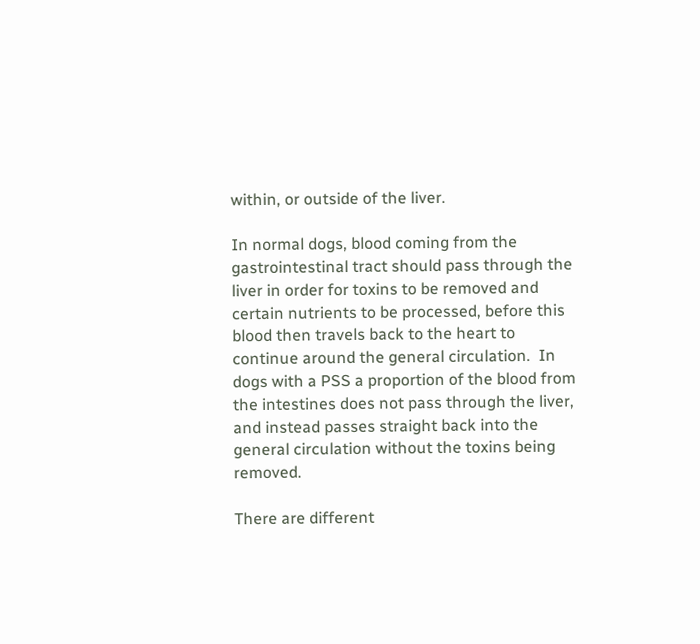within, or outside of the liver.

In normal dogs, blood coming from the gastrointestinal tract should pass through the liver in order for toxins to be removed and certain nutrients to be processed, before this blood then travels back to the heart to continue around the general circulation.  In dogs with a PSS a proportion of the blood from the intestines does not pass through the liver, and instead passes straight back into the general circulation without the toxins being removed.

There are different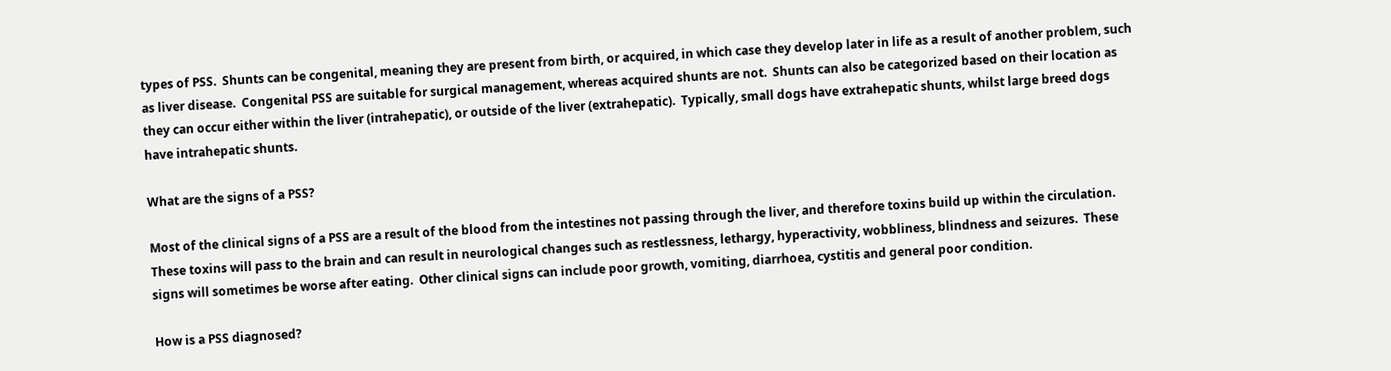types of PSS.  Shunts can be congenital, meaning they are present from birth, or acquired, in which case they develop later in life as a result of another problem, such as liver disease.  Congenital PSS are suitable for surgical management, whereas acquired shunts are not.  Shunts can also be categorized based on their location as they can occur either within the liver (intrahepatic), or outside of the liver (extrahepatic).  Typically, small dogs have extrahepatic shunts, whilst large breed dogs have intrahepatic shunts.

What are the signs of a PSS?

Most of the clinical signs of a PSS are a result of the blood from the intestines not passing through the liver, and therefore toxins build up within the circulation.  These toxins will pass to the brain and can result in neurological changes such as restlessness, lethargy, hyperactivity, wobbliness, blindness and seizures.  These signs will sometimes be worse after eating.  Other clinical signs can include poor growth, vomiting, diarrhoea, cystitis and general poor condition.

How is a PSS diagnosed?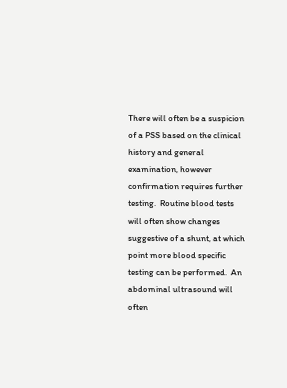There will often be a suspicion of a PSS based on the clinical history and general examination, however confirmation requires further testing.  Routine blood tests will often show changes suggestive of a shunt, at which point more blood specific testing can be performed.  An abdominal ultrasound will often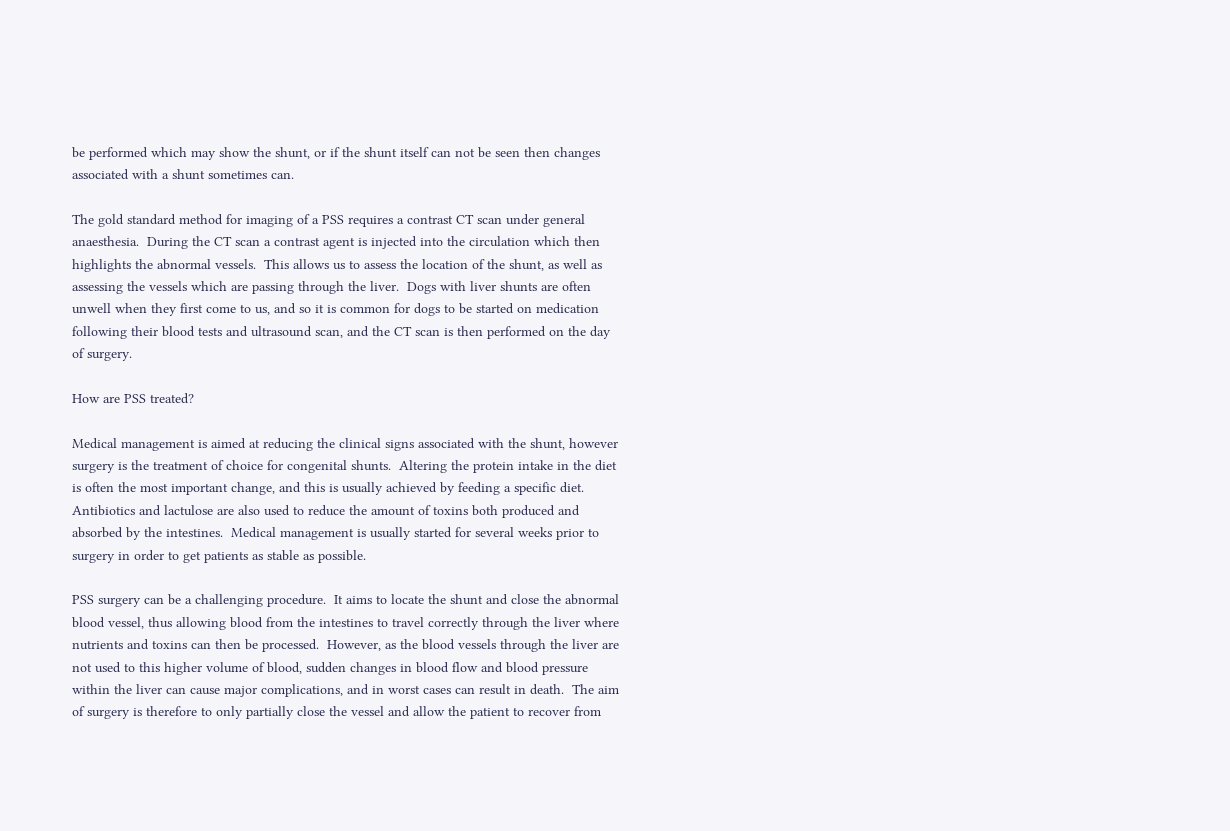be performed which may show the shunt, or if the shunt itself can not be seen then changes associated with a shunt sometimes can.

The gold standard method for imaging of a PSS requires a contrast CT scan under general anaesthesia.  During the CT scan a contrast agent is injected into the circulation which then highlights the abnormal vessels.  This allows us to assess the location of the shunt, as well as assessing the vessels which are passing through the liver.  Dogs with liver shunts are often unwell when they first come to us, and so it is common for dogs to be started on medication following their blood tests and ultrasound scan, and the CT scan is then performed on the day of surgery.

How are PSS treated?

Medical management is aimed at reducing the clinical signs associated with the shunt, however surgery is the treatment of choice for congenital shunts.  Altering the protein intake in the diet is often the most important change, and this is usually achieved by feeding a specific diet.  Antibiotics and lactulose are also used to reduce the amount of toxins both produced and absorbed by the intestines.  Medical management is usually started for several weeks prior to surgery in order to get patients as stable as possible.

PSS surgery can be a challenging procedure.  It aims to locate the shunt and close the abnormal blood vessel, thus allowing blood from the intestines to travel correctly through the liver where nutrients and toxins can then be processed.  However, as the blood vessels through the liver are not used to this higher volume of blood, sudden changes in blood flow and blood pressure within the liver can cause major complications, and in worst cases can result in death.  The aim of surgery is therefore to only partially close the vessel and allow the patient to recover from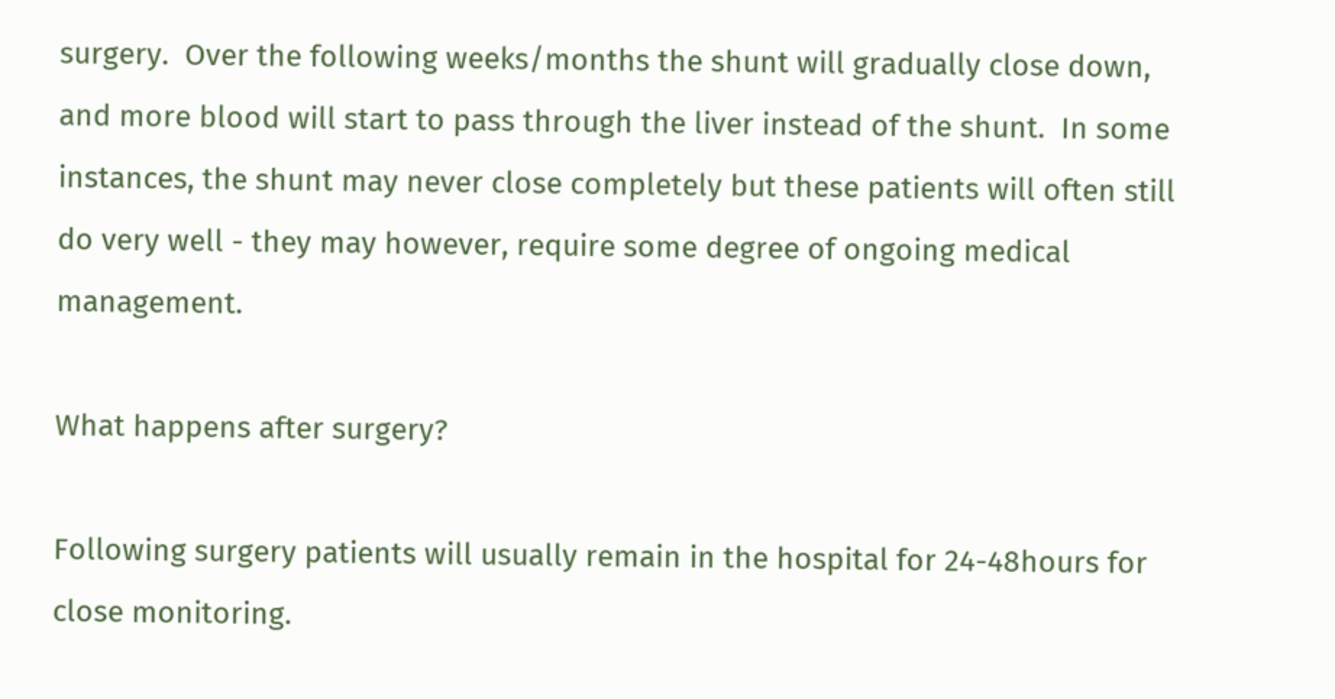surgery.  Over the following weeks/months the shunt will gradually close down, and more blood will start to pass through the liver instead of the shunt.  In some instances, the shunt may never close completely but these patients will often still do very well - they may however, require some degree of ongoing medical management.

What happens after surgery?

Following surgery patients will usually remain in the hospital for 24-48hours for close monitoring.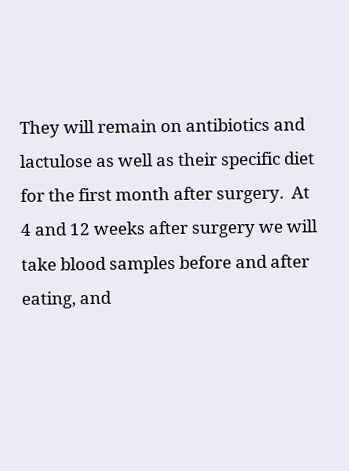They will remain on antibiotics and lactulose as well as their specific diet for the first month after surgery.  At 4 and 12 weeks after surgery we will take blood samples before and after eating, and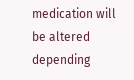medication will be altered depending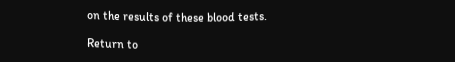on the results of these blood tests.

Return to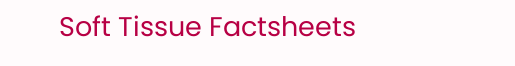Soft Tissue Factsheets